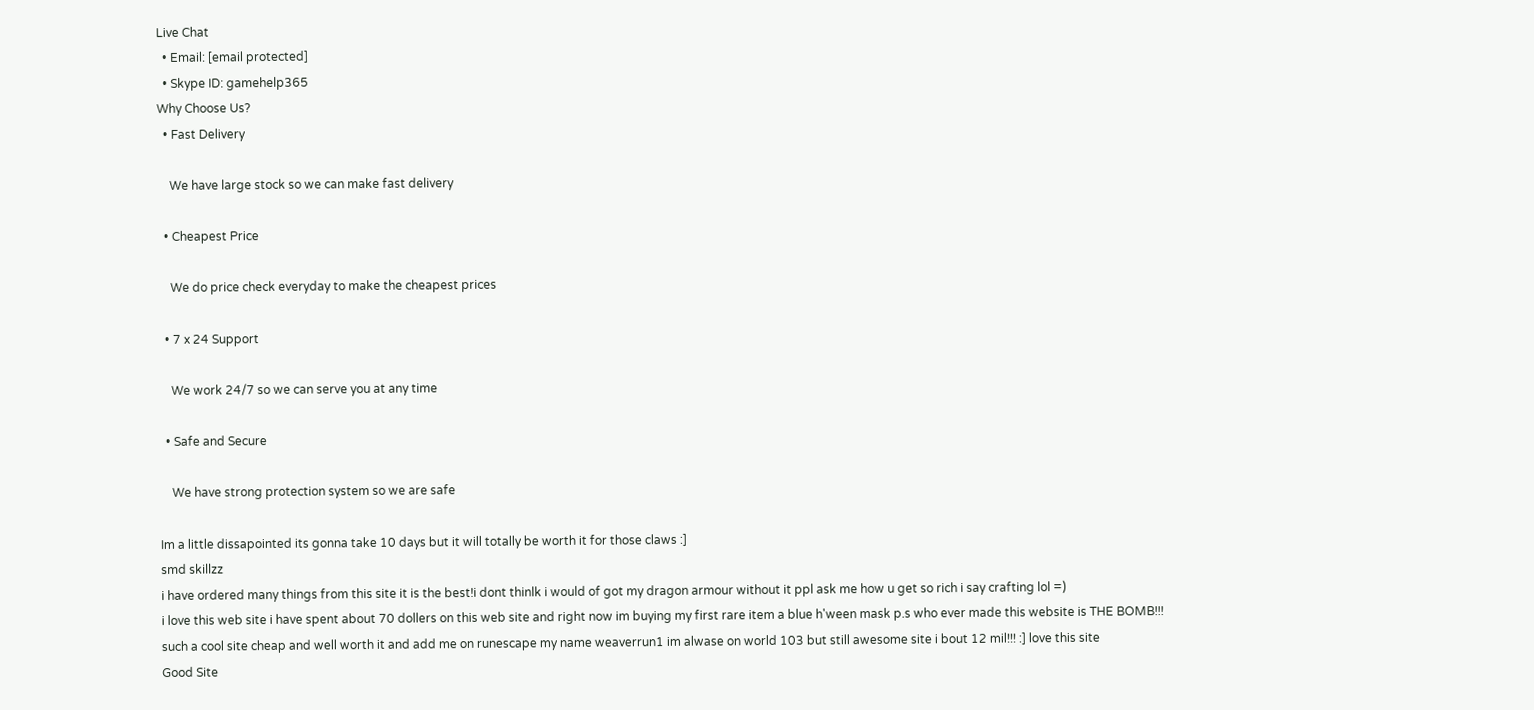Live Chat
  • Email: [email protected]
  • Skype ID: gamehelp365
Why Choose Us?
  • Fast Delivery

    We have large stock so we can make fast delivery

  • Cheapest Price

    We do price check everyday to make the cheapest prices

  • 7 x 24 Support

    We work 24/7 so we can serve you at any time

  • Safe and Secure

    We have strong protection system so we are safe

Im a little dissapointed its gonna take 10 days but it will totally be worth it for those claws :]
smd skillzz
i have ordered many things from this site it is the best!i dont thinlk i would of got my dragon armour without it ppl ask me how u get so rich i say crafting lol =)
i love this web site i have spent about 70 dollers on this web site and right now im buying my first rare item a blue h'ween mask p.s who ever made this website is THE BOMB!!!
such a cool site cheap and well worth it and add me on runescape my name weaverrun1 im alwase on world 103 but still awesome site i bout 12 mil!!! :] love this site
Good Site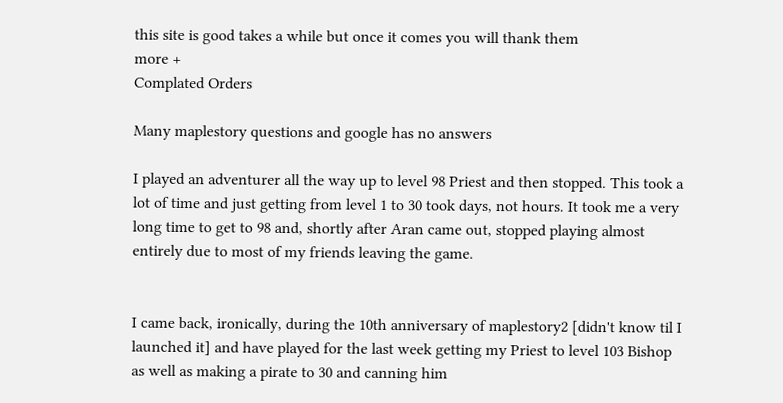this site is good takes a while but once it comes you will thank them
more +
Complated Orders

Many maplestory questions and google has no answers

I played an adventurer all the way up to level 98 Priest and then stopped. This took a lot of time and just getting from level 1 to 30 took days, not hours. It took me a very long time to get to 98 and, shortly after Aran came out, stopped playing almost entirely due to most of my friends leaving the game.


I came back, ironically, during the 10th anniversary of maplestory2 [didn't know til I launched it] and have played for the last week getting my Priest to level 103 Bishop as well as making a pirate to 30 and canning him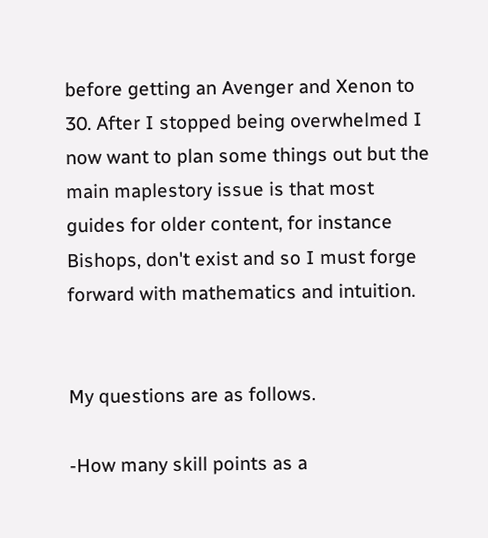before getting an Avenger and Xenon to 30. After I stopped being overwhelmed I now want to plan some things out but the main maplestory issue is that most guides for older content, for instance Bishops, don't exist and so I must forge forward with mathematics and intuition.


My questions are as follows.

-How many skill points as a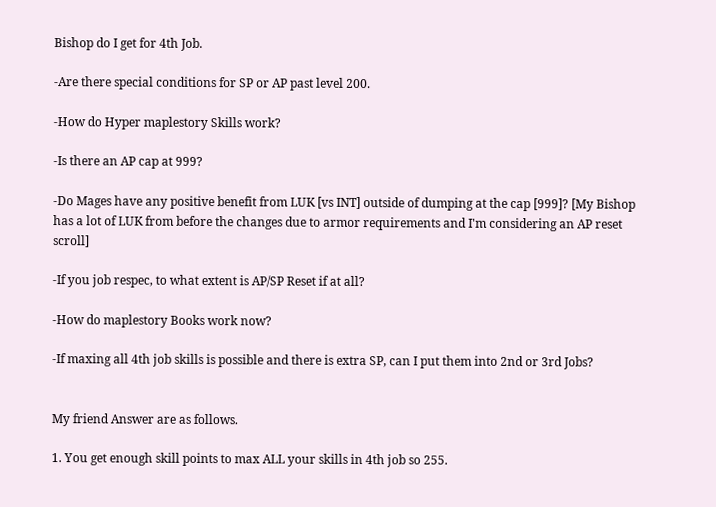Bishop do I get for 4th Job.

-Are there special conditions for SP or AP past level 200.

-How do Hyper maplestory Skills work?

-Is there an AP cap at 999?

-Do Mages have any positive benefit from LUK [vs INT] outside of dumping at the cap [999]? [My Bishop has a lot of LUK from before the changes due to armor requirements and I'm considering an AP reset scroll]

-If you job respec, to what extent is AP/SP Reset if at all?

-How do maplestory Books work now?

-If maxing all 4th job skills is possible and there is extra SP, can I put them into 2nd or 3rd Jobs?


My friend Answer are as follows.

1. You get enough skill points to max ALL your skills in 4th job so 255.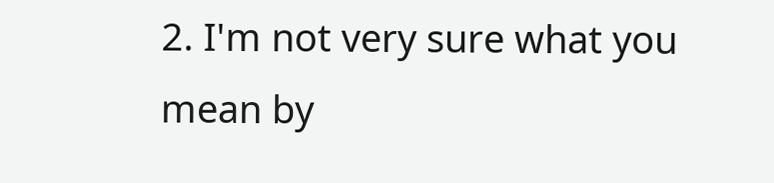2. I'm not very sure what you mean by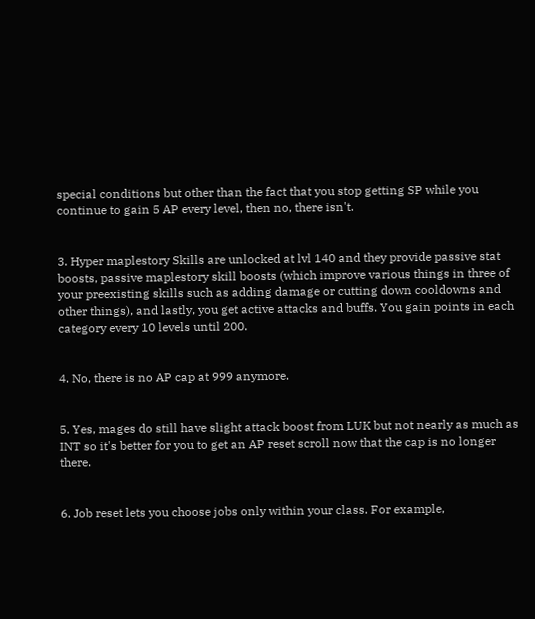special conditions but other than the fact that you stop getting SP while you continue to gain 5 AP every level, then no, there isn't.


3. Hyper maplestory Skills are unlocked at lvl 140 and they provide passive stat boosts, passive maplestory skill boosts (which improve various things in three of your preexisting skills such as adding damage or cutting down cooldowns and other things), and lastly, you get active attacks and buffs. You gain points in each category every 10 levels until 200.


4. No, there is no AP cap at 999 anymore.


5. Yes, mages do still have slight attack boost from LUK but not nearly as much as INT so it's better for you to get an AP reset scroll now that the cap is no longer there.


6. Job reset lets you choose jobs only within your class. For example,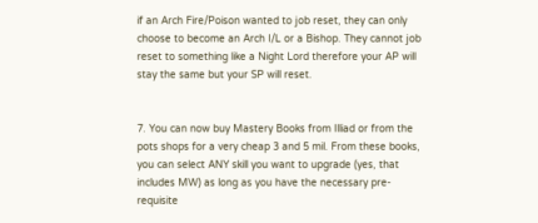if an Arch Fire/Poison wanted to job reset, they can only choose to become an Arch I/L or a Bishop. They cannot job reset to something like a Night Lord therefore your AP will stay the same but your SP will reset.


7. You can now buy Mastery Books from Illiad or from the pots shops for a very cheap 3 and 5 mil. From these books, you can select ANY skill you want to upgrade (yes, that includes MW) as long as you have the necessary pre-requisite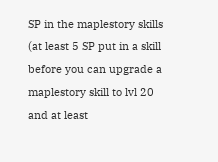SP in the maplestory skills (at least 5 SP put in a skill before you can upgrade a maplestory skill to lvl 20 and at least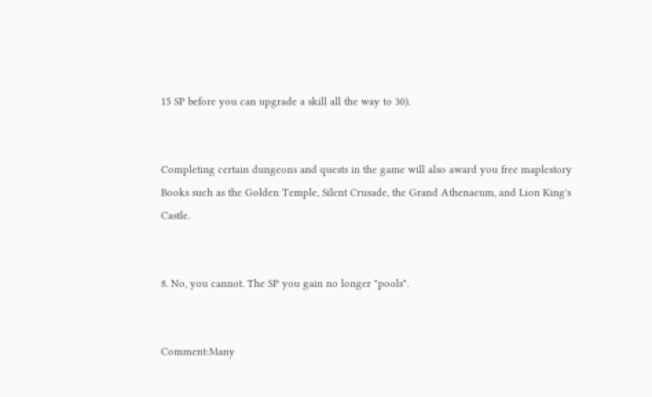15 SP before you can upgrade a skill all the way to 30).


Completing certain dungeons and quests in the game will also award you free maplestory Books such as the Golden Temple, Silent Crusade, the Grand Athenaeum, and Lion King's Castle.


8. No, you cannot. The SP you gain no longer "pools".


Comment:Many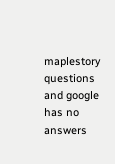maplestory questions and google has no answers